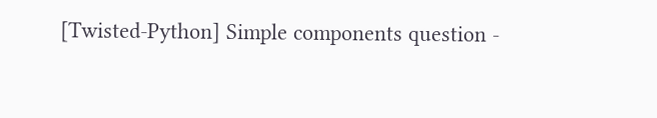[Twisted-Python] Simple components question -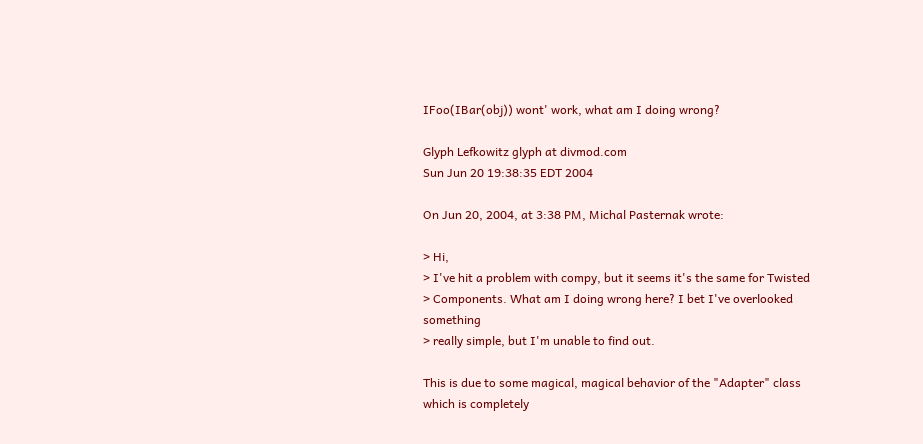IFoo(IBar(obj)) wont' work, what am I doing wrong?

Glyph Lefkowitz glyph at divmod.com
Sun Jun 20 19:38:35 EDT 2004

On Jun 20, 2004, at 3:38 PM, Michal Pasternak wrote:

> Hi,
> I've hit a problem with compy, but it seems it's the same for Twisted
> Components. What am I doing wrong here? I bet I've overlooked something
> really simple, but I'm unable to find out.

This is due to some magical, magical behavior of the "Adapter" class
which is completely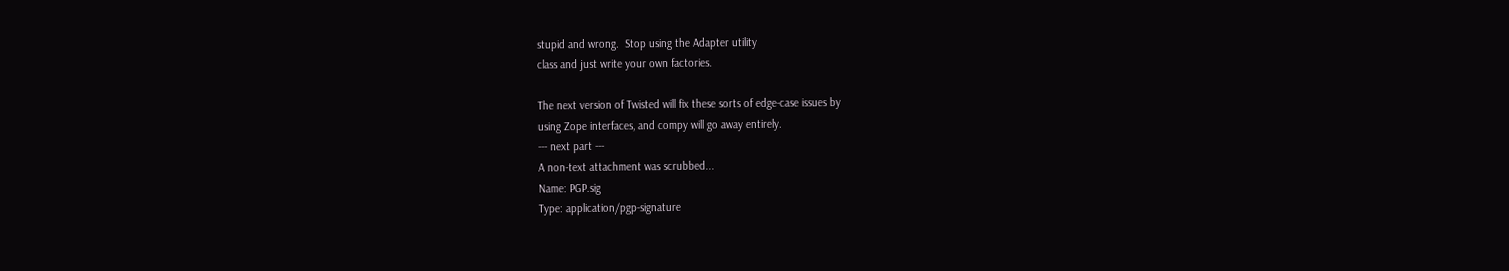stupid and wrong.  Stop using the Adapter utility
class and just write your own factories.

The next version of Twisted will fix these sorts of edge-case issues by
using Zope interfaces, and compy will go away entirely.
--- next part ---
A non-text attachment was scrubbed...
Name: PGP.sig
Type: application/pgp-signature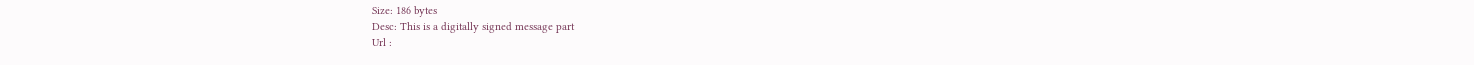Size: 186 bytes
Desc: This is a digitally signed message part
Url :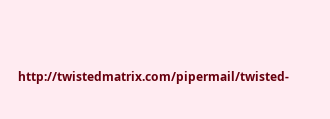http://twistedmatrix.com/pipermail/twisted-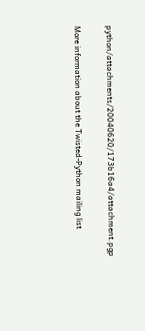python/attachments/20040620/173b16a4/attachment.pgp

More information about the Twisted-Python mailing list